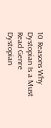10 Reasons Why Dystopian Is a Must Read Genre
Dystopian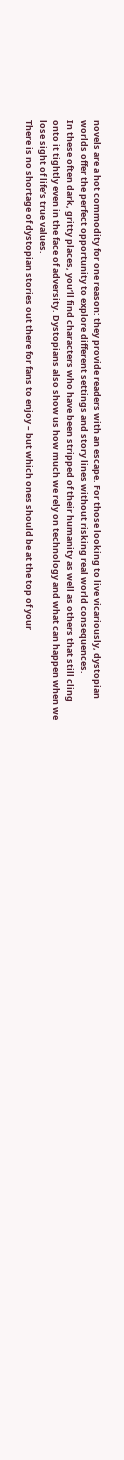novels are a hot commodity for one reason: they provide readers with an escape. For those looking to live vicariously, dystopian worlds offer the perfect opportunity to explore different settings and story lines without risking real world consequences.
In these often dark, gritty places, you’ll find characters who have been stripped of their humanity as well as others that still cling onto it tightly even in the face of adversity. Dystopians also show us how much we rely on technology and what can happen when we lose sight of life’s true values.
There is no shortage of dystopian stories out there for fans to enjoy – but which ones should be at the top of your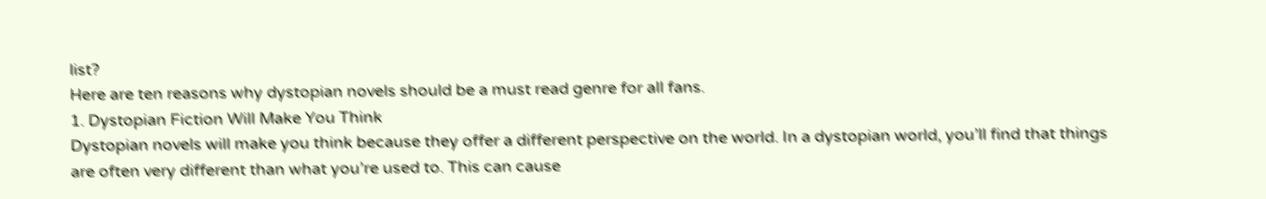list?
Here are ten reasons why dystopian novels should be a must read genre for all fans.
1. Dystopian Fiction Will Make You Think
Dystopian novels will make you think because they offer a different perspective on the world. In a dystopian world, you’ll find that things are often very different than what you’re used to. This can cause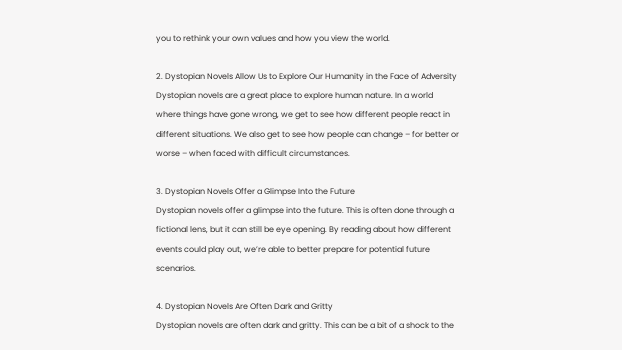you to rethink your own values and how you view the world.

2. Dystopian Novels Allow Us to Explore Our Humanity in the Face of Adversity
Dystopian novels are a great place to explore human nature. In a world where things have gone wrong, we get to see how different people react in different situations. We also get to see how people can change – for better or worse – when faced with difficult circumstances.

3. Dystopian Novels Offer a Glimpse Into the Future
Dystopian novels offer a glimpse into the future. This is often done through a fictional lens, but it can still be eye opening. By reading about how different events could play out, we’re able to better prepare for potential future scenarios.

4. Dystopian Novels Are Often Dark and Gritty
Dystopian novels are often dark and gritty. This can be a bit of a shock to the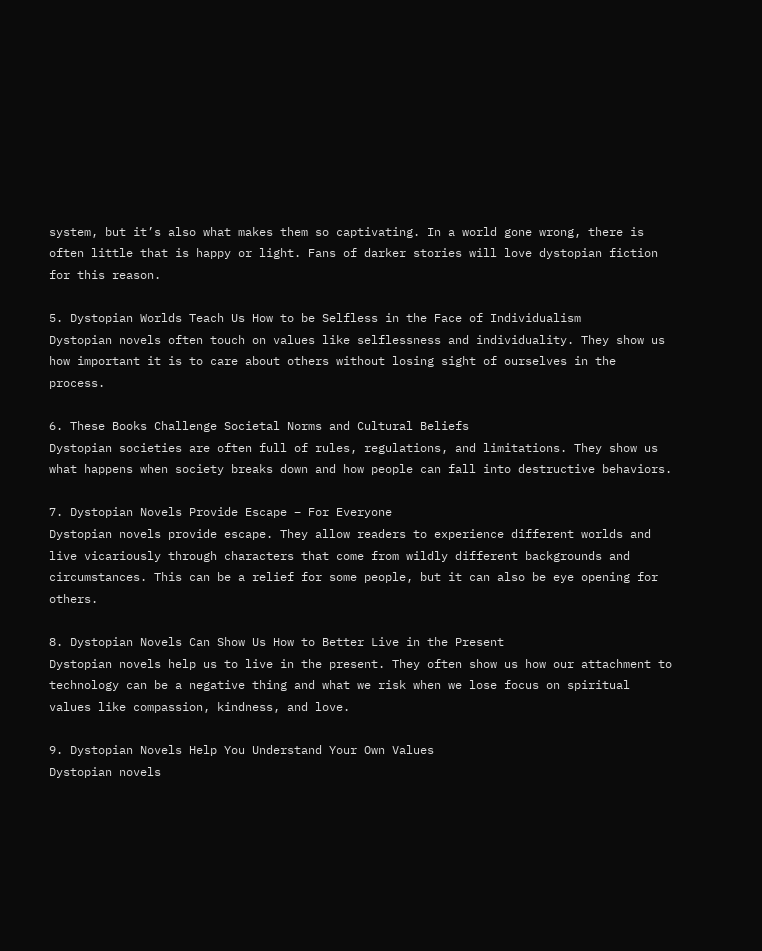system, but it’s also what makes them so captivating. In a world gone wrong, there is often little that is happy or light. Fans of darker stories will love dystopian fiction for this reason.

5. Dystopian Worlds Teach Us How to be Selfless in the Face of Individualism
Dystopian novels often touch on values like selflessness and individuality. They show us how important it is to care about others without losing sight of ourselves in the process.

6. These Books Challenge Societal Norms and Cultural Beliefs
Dystopian societies are often full of rules, regulations, and limitations. They show us what happens when society breaks down and how people can fall into destructive behaviors.

7. Dystopian Novels Provide Escape – For Everyone
Dystopian novels provide escape. They allow readers to experience different worlds and live vicariously through characters that come from wildly different backgrounds and circumstances. This can be a relief for some people, but it can also be eye opening for others.

8. Dystopian Novels Can Show Us How to Better Live in the Present
Dystopian novels help us to live in the present. They often show us how our attachment to technology can be a negative thing and what we risk when we lose focus on spiritual values like compassion, kindness, and love.

9. Dystopian Novels Help You Understand Your Own Values
Dystopian novels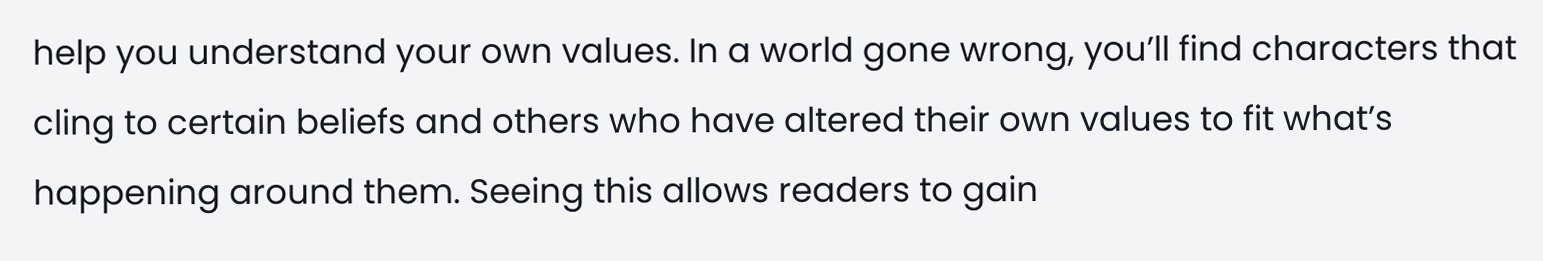help you understand your own values. In a world gone wrong, you’ll find characters that cling to certain beliefs and others who have altered their own values to fit what’s happening around them. Seeing this allows readers to gain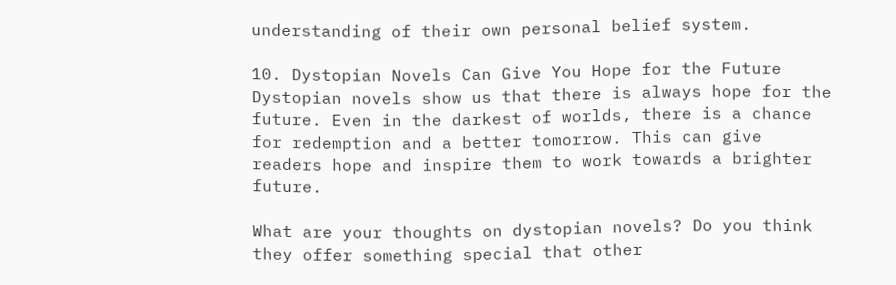understanding of their own personal belief system.

10. Dystopian Novels Can Give You Hope for the Future
Dystopian novels show us that there is always hope for the future. Even in the darkest of worlds, there is a chance for redemption and a better tomorrow. This can give readers hope and inspire them to work towards a brighter future.

What are your thoughts on dystopian novels? Do you think they offer something special that other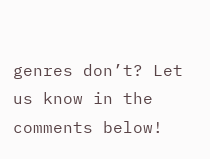genres don’t? Let us know in the comments below!